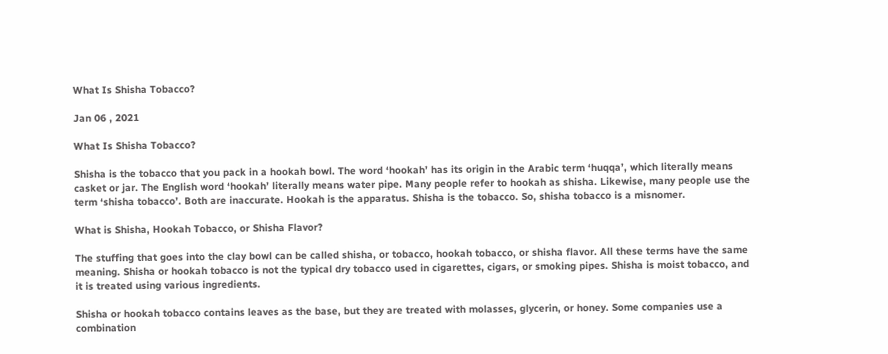What Is Shisha Tobacco?

Jan 06 , 2021

What Is Shisha Tobacco?

Shisha is the tobacco that you pack in a hookah bowl. The word ‘hookah’ has its origin in the Arabic term ‘huqqa’, which literally means casket or jar. The English word ‘hookah’ literally means water pipe. Many people refer to hookah as shisha. Likewise, many people use the term ‘shisha tobacco’. Both are inaccurate. Hookah is the apparatus. Shisha is the tobacco. So, shisha tobacco is a misnomer.

What is Shisha, Hookah Tobacco, or Shisha Flavor?

The stuffing that goes into the clay bowl can be called shisha, or tobacco, hookah tobacco, or shisha flavor. All these terms have the same meaning. Shisha or hookah tobacco is not the typical dry tobacco used in cigarettes, cigars, or smoking pipes. Shisha is moist tobacco, and it is treated using various ingredients.

Shisha or hookah tobacco contains leaves as the base, but they are treated with molasses, glycerin, or honey. Some companies use a combination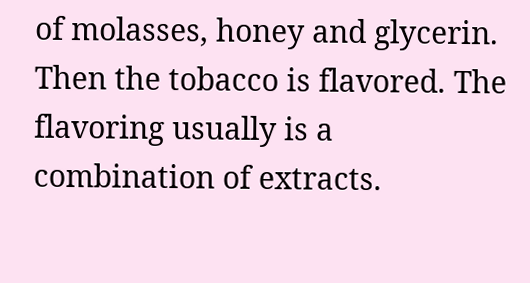of molasses, honey and glycerin. Then the tobacco is flavored. The flavoring usually is a combination of extracts.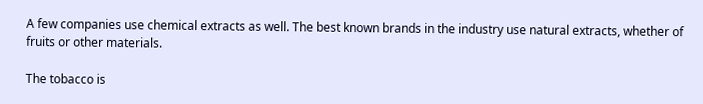A few companies use chemical extracts as well. The best known brands in the industry use natural extracts, whether of fruits or other materials.

The tobacco is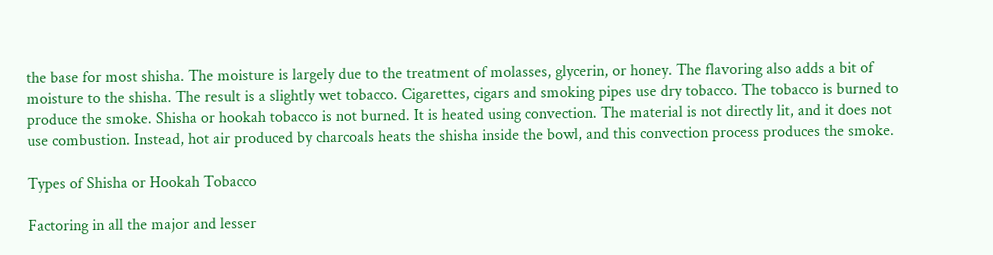the base for most shisha. The moisture is largely due to the treatment of molasses, glycerin, or honey. The flavoring also adds a bit of moisture to the shisha. The result is a slightly wet tobacco. Cigarettes, cigars and smoking pipes use dry tobacco. The tobacco is burned to produce the smoke. Shisha or hookah tobacco is not burned. It is heated using convection. The material is not directly lit, and it does not use combustion. Instead, hot air produced by charcoals heats the shisha inside the bowl, and this convection process produces the smoke.

Types of Shisha or Hookah Tobacco

Factoring in all the major and lesser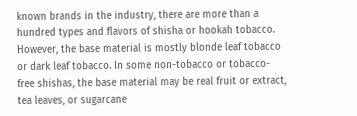known brands in the industry, there are more than a hundred types and flavors of shisha or hookah tobacco. However, the base material is mostly blonde leaf tobacco or dark leaf tobacco. In some non-tobacco or tobacco-free shishas, the base material may be real fruit or extract, tea leaves, or sugarcane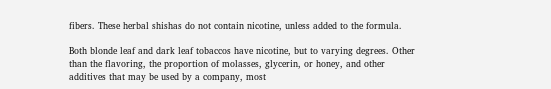fibers. These herbal shishas do not contain nicotine, unless added to the formula.

Both blonde leaf and dark leaf tobaccos have nicotine, but to varying degrees. Other than the flavoring, the proportion of molasses, glycerin, or honey, and other additives that may be used by a company, most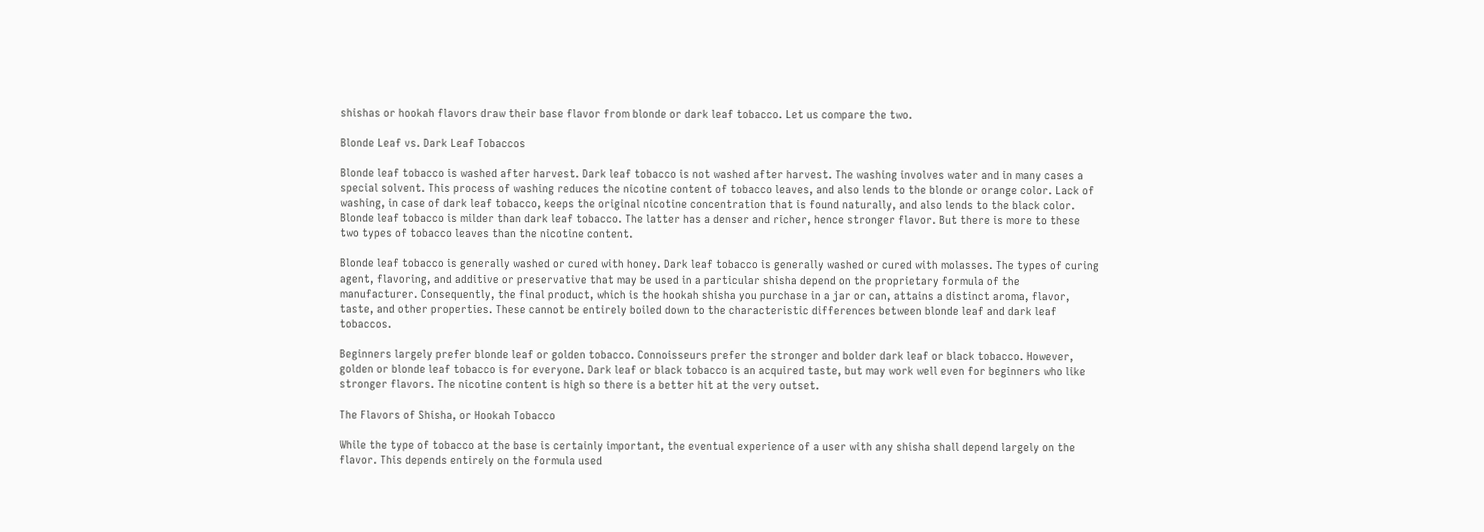shishas or hookah flavors draw their base flavor from blonde or dark leaf tobacco. Let us compare the two.

Blonde Leaf vs. Dark Leaf Tobaccos

Blonde leaf tobacco is washed after harvest. Dark leaf tobacco is not washed after harvest. The washing involves water and in many cases a special solvent. This process of washing reduces the nicotine content of tobacco leaves, and also lends to the blonde or orange color. Lack of washing, in case of dark leaf tobacco, keeps the original nicotine concentration that is found naturally, and also lends to the black color. Blonde leaf tobacco is milder than dark leaf tobacco. The latter has a denser and richer, hence stronger flavor. But there is more to these two types of tobacco leaves than the nicotine content.

Blonde leaf tobacco is generally washed or cured with honey. Dark leaf tobacco is generally washed or cured with molasses. The types of curing agent, flavoring, and additive or preservative that may be used in a particular shisha depend on the proprietary formula of the manufacturer. Consequently, the final product, which is the hookah shisha you purchase in a jar or can, attains a distinct aroma, flavor, taste, and other properties. These cannot be entirely boiled down to the characteristic differences between blonde leaf and dark leaf tobaccos.

Beginners largely prefer blonde leaf or golden tobacco. Connoisseurs prefer the stronger and bolder dark leaf or black tobacco. However, golden or blonde leaf tobacco is for everyone. Dark leaf or black tobacco is an acquired taste, but may work well even for beginners who like stronger flavors. The nicotine content is high so there is a better hit at the very outset.

The Flavors of Shisha, or Hookah Tobacco

While the type of tobacco at the base is certainly important, the eventual experience of a user with any shisha shall depend largely on the flavor. This depends entirely on the formula used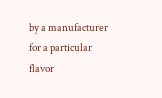by a manufacturer for a particular flavor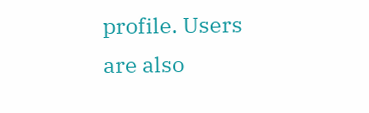profile. Users are also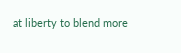at liberty to blend more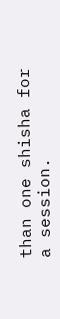than one shisha for a session.